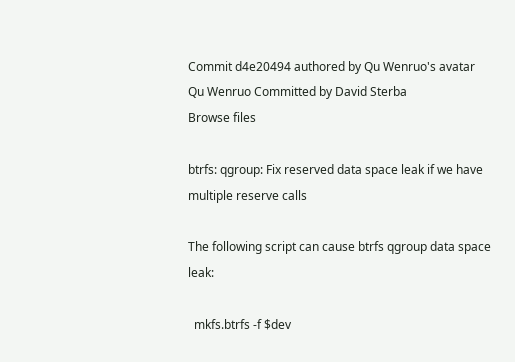Commit d4e20494 authored by Qu Wenruo's avatar Qu Wenruo Committed by David Sterba
Browse files

btrfs: qgroup: Fix reserved data space leak if we have multiple reserve calls

The following script can cause btrfs qgroup data space leak:

  mkfs.btrfs -f $dev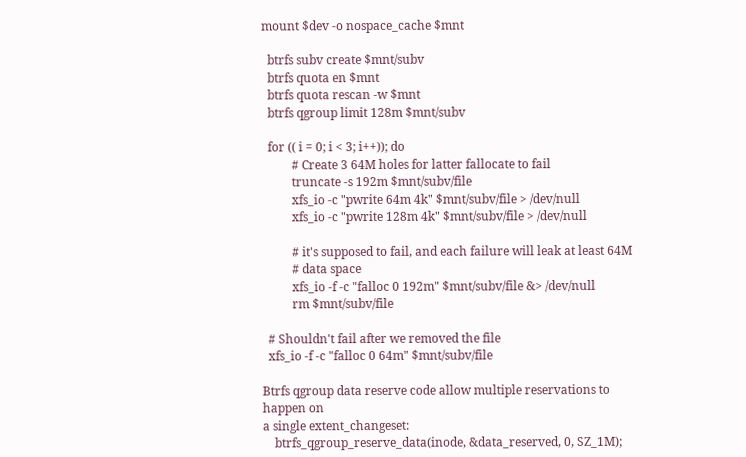mount $dev -o nospace_cache $mnt

  btrfs subv create $mnt/subv
  btrfs quota en $mnt
  btrfs quota rescan -w $mnt
  btrfs qgroup limit 128m $mnt/subv

  for (( i = 0; i < 3; i++)); do
          # Create 3 64M holes for latter fallocate to fail
          truncate -s 192m $mnt/subv/file
          xfs_io -c "pwrite 64m 4k" $mnt/subv/file > /dev/null
          xfs_io -c "pwrite 128m 4k" $mnt/subv/file > /dev/null

          # it's supposed to fail, and each failure will leak at least 64M
          # data space
          xfs_io -f -c "falloc 0 192m" $mnt/subv/file &> /dev/null
          rm $mnt/subv/file

  # Shouldn't fail after we removed the file
  xfs_io -f -c "falloc 0 64m" $mnt/subv/file

Btrfs qgroup data reserve code allow multiple reservations to happen on
a single extent_changeset:
    btrfs_qgroup_reserve_data(inode, &data_reserved, 0, SZ_1M);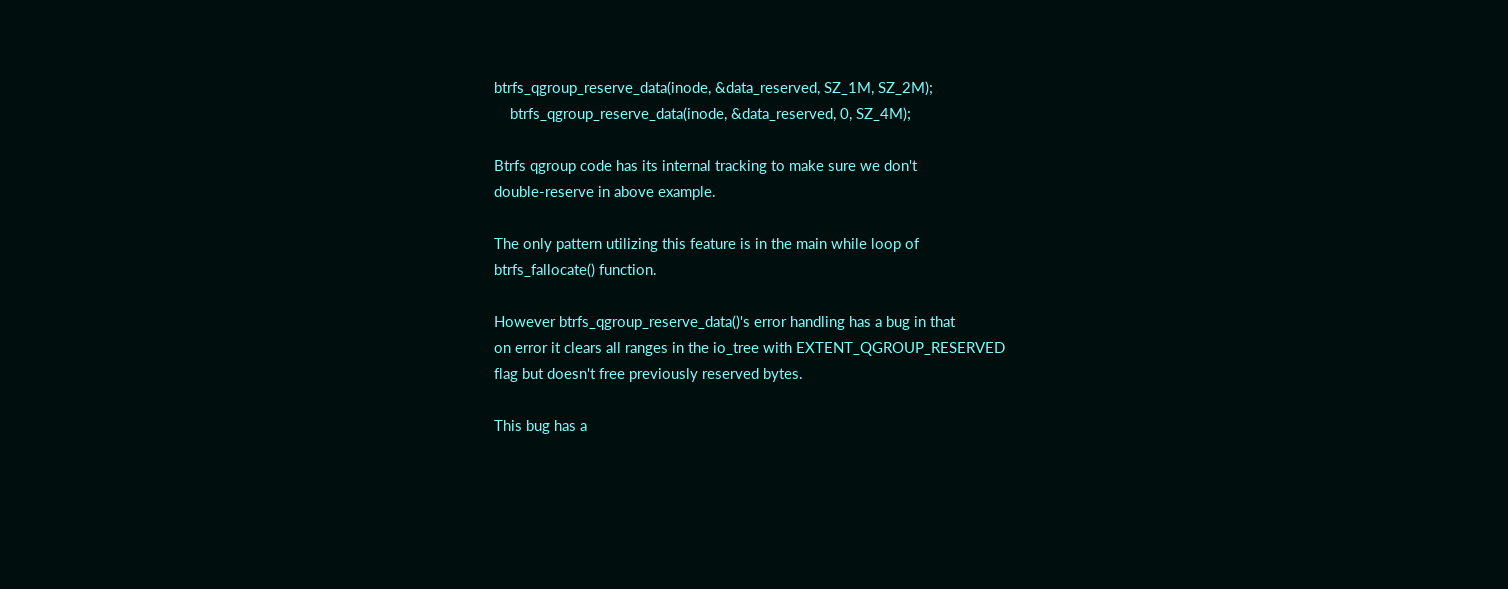btrfs_qgroup_reserve_data(inode, &data_reserved, SZ_1M, SZ_2M);
    btrfs_qgroup_reserve_data(inode, &data_reserved, 0, SZ_4M);

Btrfs qgroup code has its internal tracking to make sure we don't
double-reserve in above example.

The only pattern utilizing this feature is in the main while loop of
btrfs_fallocate() function.

However btrfs_qgroup_reserve_data()'s error handling has a bug in that
on error it clears all ranges in the io_tree with EXTENT_QGROUP_RESERVED
flag but doesn't free previously reserved bytes.

This bug has a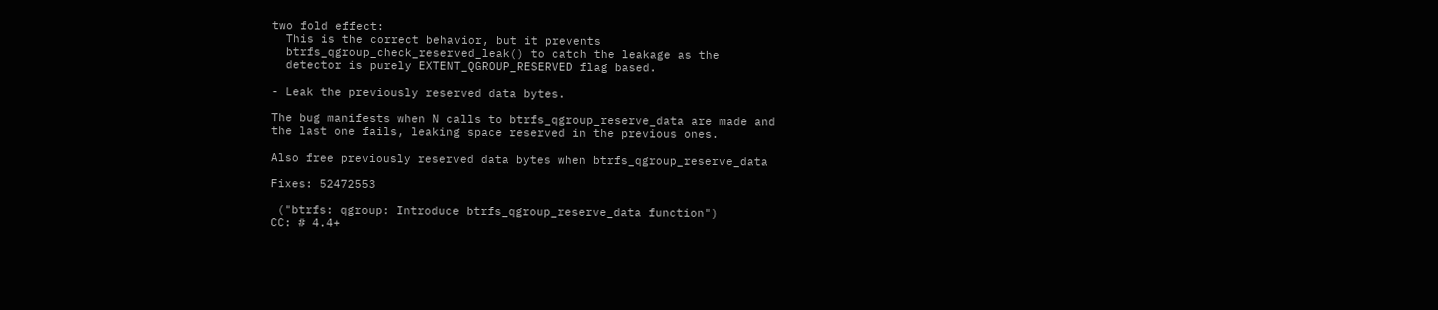two fold effect:
  This is the correct behavior, but it prevents
  btrfs_qgroup_check_reserved_leak() to catch the leakage as the
  detector is purely EXTENT_QGROUP_RESERVED flag based.

- Leak the previously reserved data bytes.

The bug manifests when N calls to btrfs_qgroup_reserve_data are made and
the last one fails, leaking space reserved in the previous ones.

Also free previously reserved data bytes when btrfs_qgroup_reserve_data

Fixes: 52472553

 ("btrfs: qgroup: Introduce btrfs_qgroup_reserve_data function")
CC: # 4.4+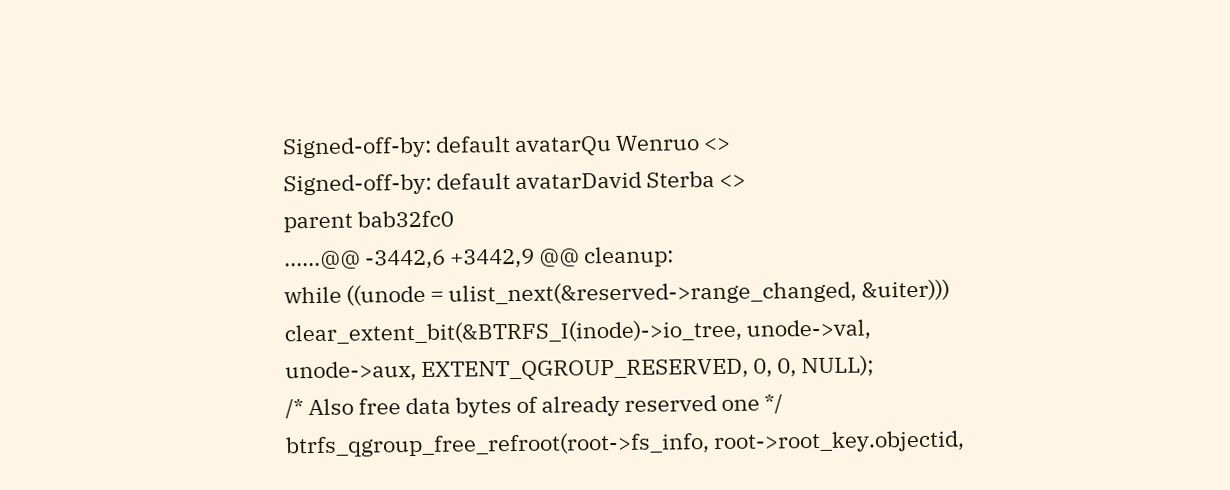Signed-off-by: default avatarQu Wenruo <>
Signed-off-by: default avatarDavid Sterba <>
parent bab32fc0
......@@ -3442,6 +3442,9 @@ cleanup:
while ((unode = ulist_next(&reserved->range_changed, &uiter)))
clear_extent_bit(&BTRFS_I(inode)->io_tree, unode->val,
unode->aux, EXTENT_QGROUP_RESERVED, 0, 0, NULL);
/* Also free data bytes of already reserved one */
btrfs_qgroup_free_refroot(root->fs_info, root->root_key.objectid,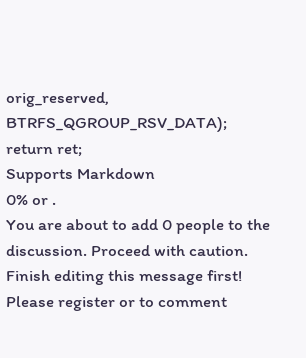orig_reserved, BTRFS_QGROUP_RSV_DATA);
return ret;
Supports Markdown
0% or .
You are about to add 0 people to the discussion. Proceed with caution.
Finish editing this message first!
Please register or to comment